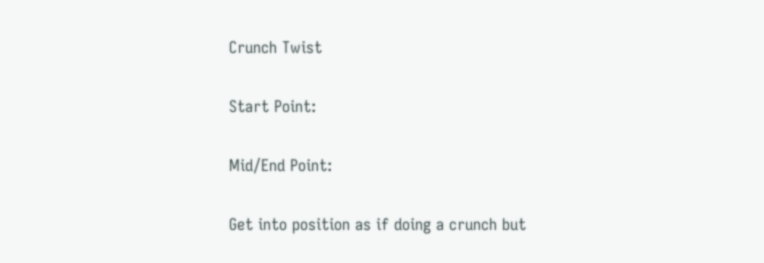Crunch Twist

Start Point:

Mid/End Point:

Get into position as if doing a crunch but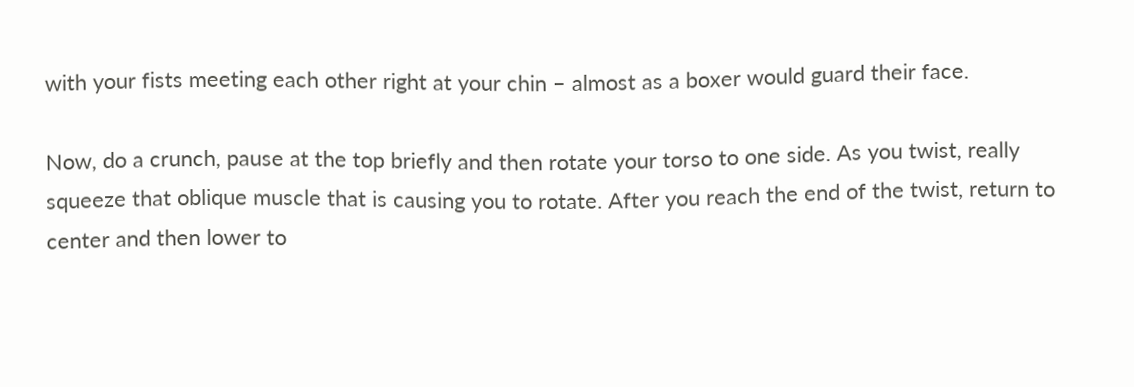with your fists meeting each other right at your chin – almost as a boxer would guard their face.

Now, do a crunch, pause at the top briefly and then rotate your torso to one side. As you twist, really squeeze that oblique muscle that is causing you to rotate. After you reach the end of the twist, return to center and then lower to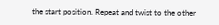the start position. Repeat and twist to the other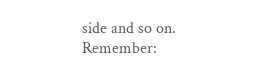side and so on. Remember: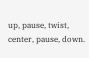up, pause, twist, center, pause, down.